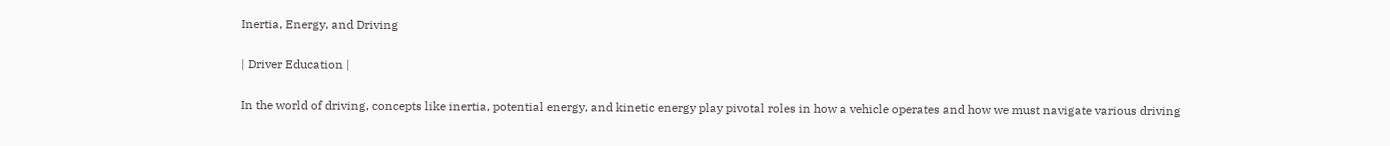Inertia, Energy, and Driving

| Driver Education |

In the world of driving, concepts like inertia, potential energy, and kinetic energy play pivotal roles in how a vehicle operates and how we must navigate various driving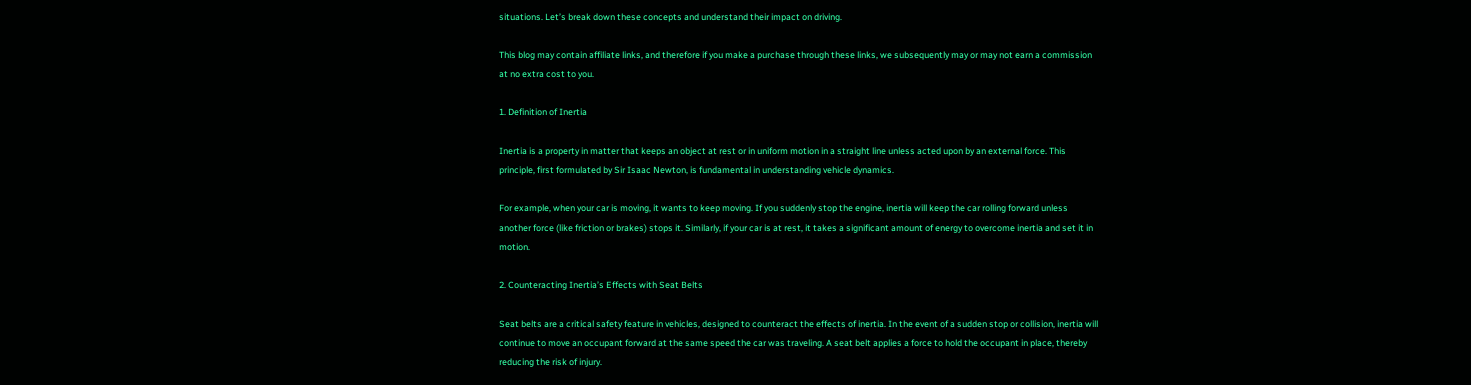situations. Let’s break down these concepts and understand their impact on driving.

This blog may contain affiliate links, and therefore if you make a purchase through these links, we subsequently may or may not earn a commission at no extra cost to you.

1. Definition of Inertia

Inertia is a property in matter that keeps an object at rest or in uniform motion in a straight line unless acted upon by an external force. This principle, first formulated by Sir Isaac Newton, is fundamental in understanding vehicle dynamics.

For example, when your car is moving, it wants to keep moving. If you suddenly stop the engine, inertia will keep the car rolling forward unless another force (like friction or brakes) stops it. Similarly, if your car is at rest, it takes a significant amount of energy to overcome inertia and set it in motion.

2. Counteracting Inertia’s Effects with Seat Belts

Seat belts are a critical safety feature in vehicles, designed to counteract the effects of inertia. In the event of a sudden stop or collision, inertia will continue to move an occupant forward at the same speed the car was traveling. A seat belt applies a force to hold the occupant in place, thereby reducing the risk of injury.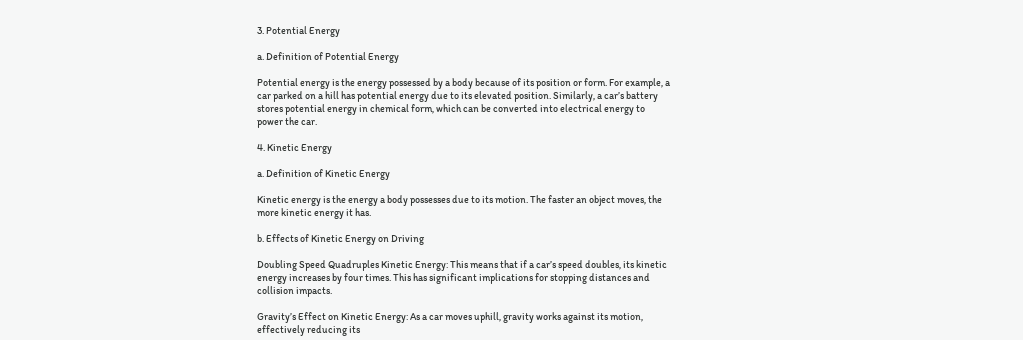3. Potential Energy

a. Definition of Potential Energy

Potential energy is the energy possessed by a body because of its position or form. For example, a car parked on a hill has potential energy due to its elevated position. Similarly, a car’s battery stores potential energy in chemical form, which can be converted into electrical energy to power the car.

4. Kinetic Energy

a. Definition of Kinetic Energy

Kinetic energy is the energy a body possesses due to its motion. The faster an object moves, the more kinetic energy it has.

b. Effects of Kinetic Energy on Driving

Doubling Speed Quadruples Kinetic Energy: This means that if a car’s speed doubles, its kinetic energy increases by four times. This has significant implications for stopping distances and collision impacts.

Gravity’s Effect on Kinetic Energy: As a car moves uphill, gravity works against its motion, effectively reducing its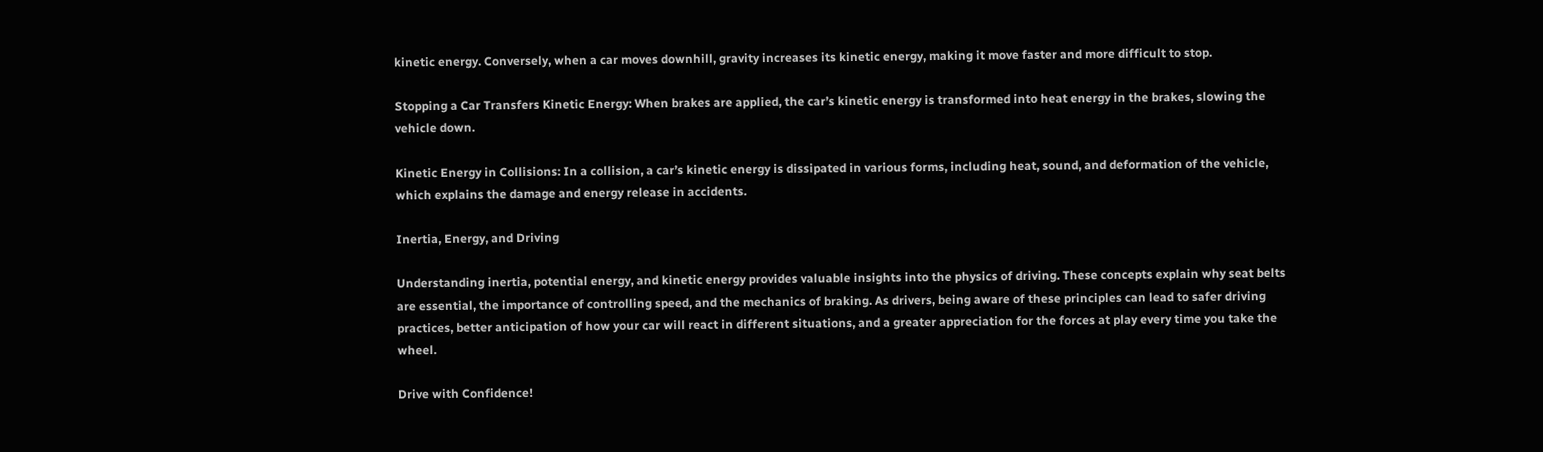kinetic energy. Conversely, when a car moves downhill, gravity increases its kinetic energy, making it move faster and more difficult to stop.

Stopping a Car Transfers Kinetic Energy: When brakes are applied, the car’s kinetic energy is transformed into heat energy in the brakes, slowing the vehicle down.

Kinetic Energy in Collisions: In a collision, a car’s kinetic energy is dissipated in various forms, including heat, sound, and deformation of the vehicle, which explains the damage and energy release in accidents.

Inertia, Energy, and Driving

Understanding inertia, potential energy, and kinetic energy provides valuable insights into the physics of driving. These concepts explain why seat belts are essential, the importance of controlling speed, and the mechanics of braking. As drivers, being aware of these principles can lead to safer driving practices, better anticipation of how your car will react in different situations, and a greater appreciation for the forces at play every time you take the wheel.

Drive with Confidence!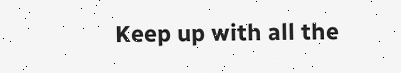Keep up with all the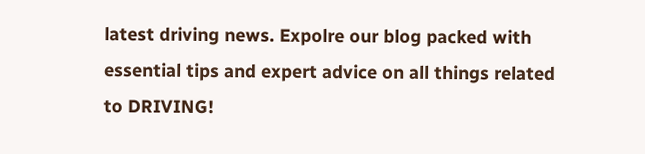latest driving news. Expolre our blog packed with essential tips and expert advice on all things related to DRIVING!